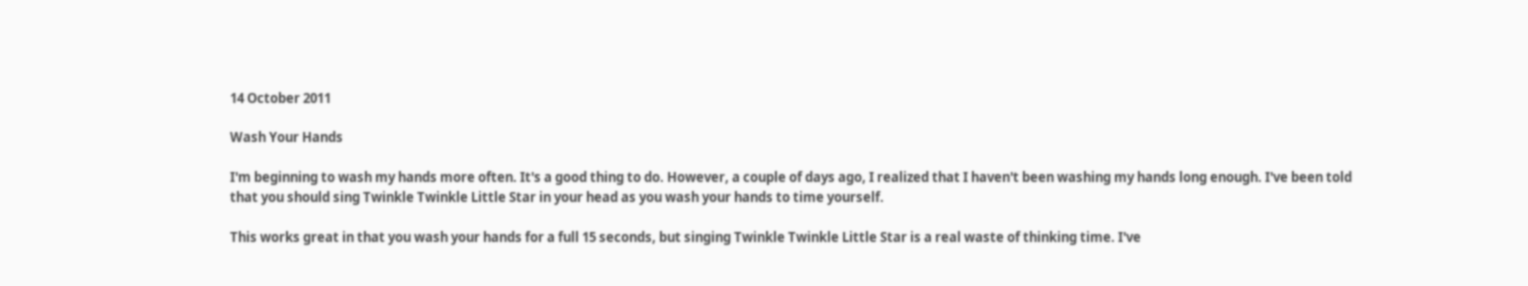14 October 2011

Wash Your Hands

I'm beginning to wash my hands more often. It's a good thing to do. However, a couple of days ago, I realized that I haven't been washing my hands long enough. I've been told that you should sing Twinkle Twinkle Little Star in your head as you wash your hands to time yourself.

This works great in that you wash your hands for a full 15 seconds, but singing Twinkle Twinkle Little Star is a real waste of thinking time. I've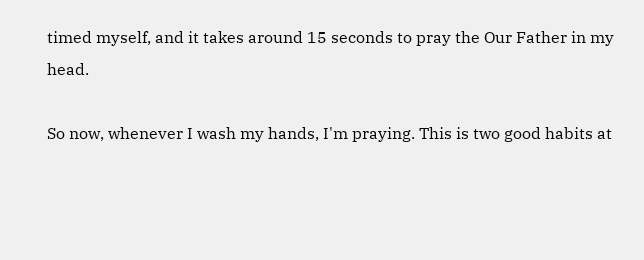timed myself, and it takes around 15 seconds to pray the Our Father in my head.

So now, whenever I wash my hands, I'm praying. This is two good habits at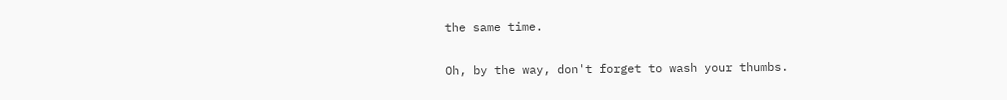the same time.

Oh, by the way, don't forget to wash your thumbs.